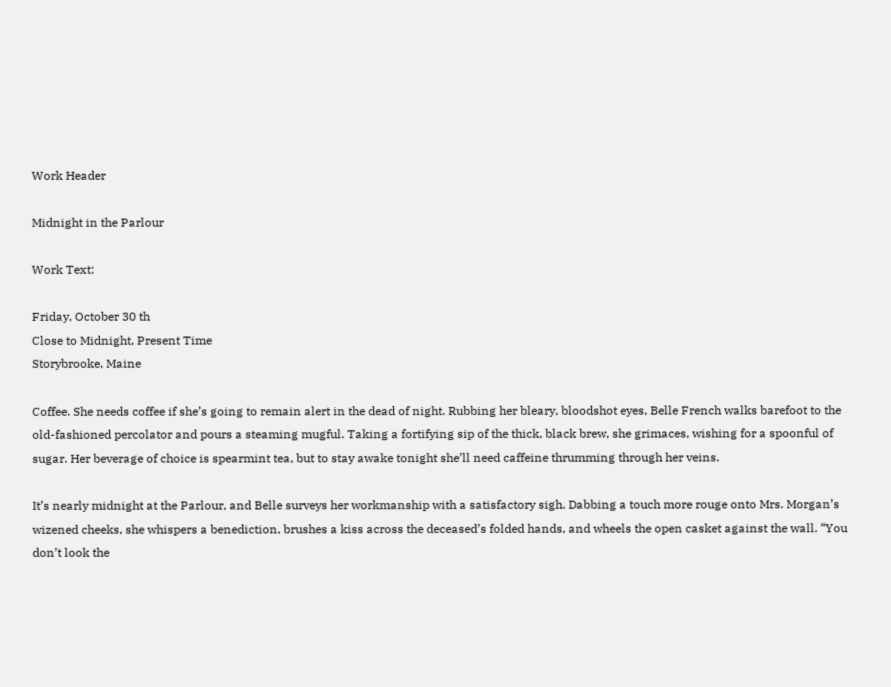Work Header

Midnight in the Parlour

Work Text:

Friday, October 30 th
Close to Midnight, Present Time
Storybrooke, Maine

Coffee. She needs coffee if she’s going to remain alert in the dead of night. Rubbing her bleary, bloodshot eyes, Belle French walks barefoot to the old-fashioned percolator and pours a steaming mugful. Taking a fortifying sip of the thick, black brew, she grimaces, wishing for a spoonful of sugar. Her beverage of choice is spearmint tea, but to stay awake tonight she’ll need caffeine thrumming through her veins.

It’s nearly midnight at the Parlour, and Belle surveys her workmanship with a satisfactory sigh. Dabbing a touch more rouge onto Mrs. Morgan’s wizened cheeks, she whispers a benediction, brushes a kiss across the deceased’s folded hands, and wheels the open casket against the wall. “You don’t look the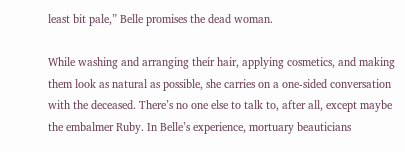least bit pale,” Belle promises the dead woman.

While washing and arranging their hair, applying cosmetics, and making them look as natural as possible, she carries on a one-sided conversation with the deceased. There’s no one else to talk to, after all, except maybe the embalmer Ruby. In Belle’s experience, mortuary beauticians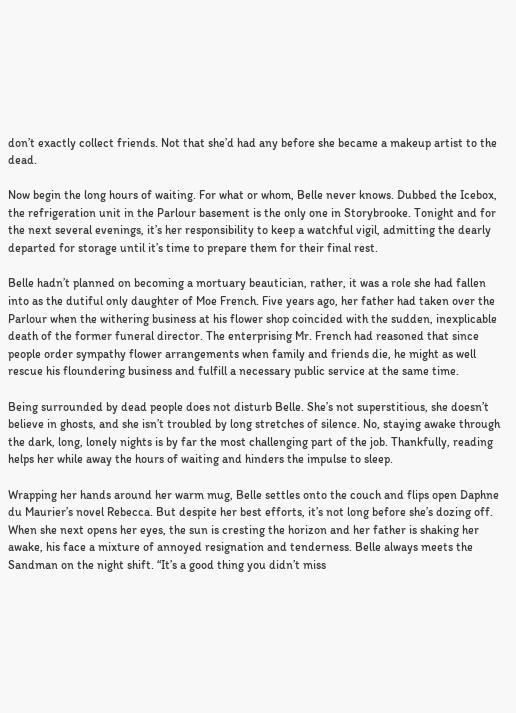don’t exactly collect friends. Not that she’d had any before she became a makeup artist to the dead.

Now begin the long hours of waiting. For what or whom, Belle never knows. Dubbed the Icebox, the refrigeration unit in the Parlour basement is the only one in Storybrooke. Tonight and for the next several evenings, it’s her responsibility to keep a watchful vigil, admitting the dearly departed for storage until it’s time to prepare them for their final rest.

Belle hadn’t planned on becoming a mortuary beautician, rather, it was a role she had fallen into as the dutiful only daughter of Moe French. Five years ago, her father had taken over the Parlour when the withering business at his flower shop coincided with the sudden, inexplicable death of the former funeral director. The enterprising Mr. French had reasoned that since people order sympathy flower arrangements when family and friends die, he might as well rescue his floundering business and fulfill a necessary public service at the same time.

Being surrounded by dead people does not disturb Belle. She’s not superstitious, she doesn’t believe in ghosts, and she isn’t troubled by long stretches of silence. No, staying awake through the dark, long, lonely nights is by far the most challenging part of the job. Thankfully, reading helps her while away the hours of waiting and hinders the impulse to sleep.

Wrapping her hands around her warm mug, Belle settles onto the couch and flips open Daphne du Maurier’s novel Rebecca. But despite her best efforts, it’s not long before she’s dozing off. When she next opens her eyes, the sun is cresting the horizon and her father is shaking her awake, his face a mixture of annoyed resignation and tenderness. Belle always meets the Sandman on the night shift. “It’s a good thing you didn’t miss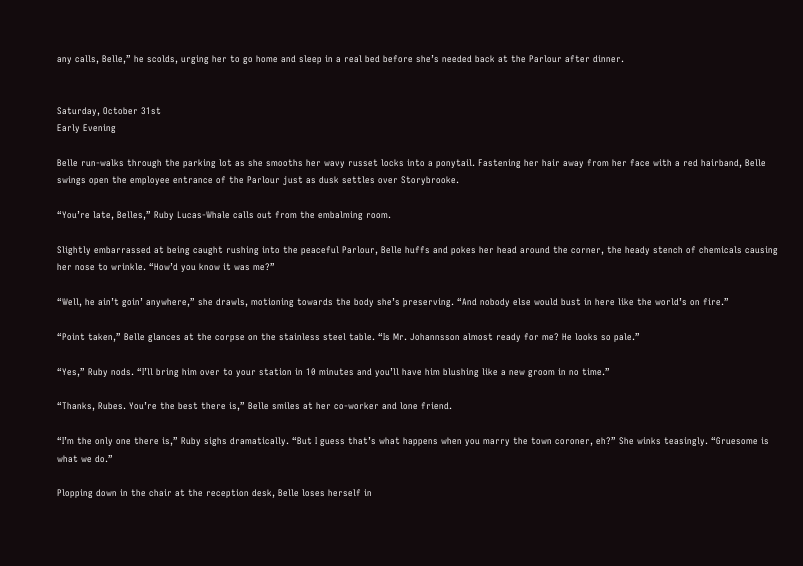any calls, Belle,” he scolds, urging her to go home and sleep in a real bed before she’s needed back at the Parlour after dinner.


Saturday, October 31st
Early Evening

Belle run-walks through the parking lot as she smooths her wavy russet locks into a ponytail. Fastening her hair away from her face with a red hairband, Belle swings open the employee entrance of the Parlour just as dusk settles over Storybrooke.

“You’re late, Belles,” Ruby Lucas-Whale calls out from the embalming room.

Slightly embarrassed at being caught rushing into the peaceful Parlour, Belle huffs and pokes her head around the corner, the heady stench of chemicals causing her nose to wrinkle. “How’d you know it was me?”

“Well, he ain’t goin’ anywhere,” she drawls, motioning towards the body she’s preserving. “And nobody else would bust in here like the world’s on fire.”

“Point taken,” Belle glances at the corpse on the stainless steel table. “Is Mr. Johannsson almost ready for me? He looks so pale.”

“Yes,” Ruby nods. “I’ll bring him over to your station in 10 minutes and you’ll have him blushing like a new groom in no time.”

“Thanks, Rubes. You’re the best there is,” Belle smiles at her co-worker and lone friend.

“I’m the only one there is,” Ruby sighs dramatically. “But I guess that’s what happens when you marry the town coroner, eh?” She winks teasingly. “Gruesome is what we do.”

Plopping down in the chair at the reception desk, Belle loses herself in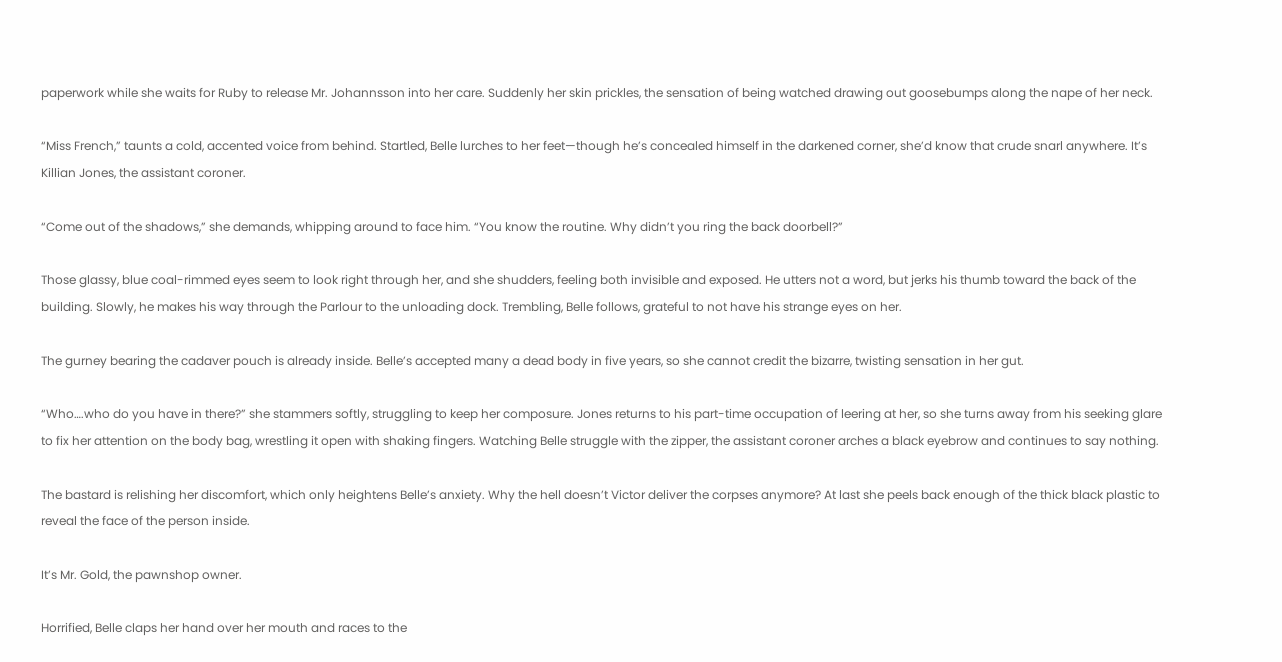paperwork while she waits for Ruby to release Mr. Johannsson into her care. Suddenly her skin prickles, the sensation of being watched drawing out goosebumps along the nape of her neck.

“Miss French,” taunts a cold, accented voice from behind. Startled, Belle lurches to her feet—though he’s concealed himself in the darkened corner, she’d know that crude snarl anywhere. It’s Killian Jones, the assistant coroner.

“Come out of the shadows,” she demands, whipping around to face him. “You know the routine. Why didn’t you ring the back doorbell?”

Those glassy, blue coal-rimmed eyes seem to look right through her, and she shudders, feeling both invisible and exposed. He utters not a word, but jerks his thumb toward the back of the building. Slowly, he makes his way through the Parlour to the unloading dock. Trembling, Belle follows, grateful to not have his strange eyes on her.

The gurney bearing the cadaver pouch is already inside. Belle’s accepted many a dead body in five years, so she cannot credit the bizarre, twisting sensation in her gut.

“Who….who do you have in there?” she stammers softly, struggling to keep her composure. Jones returns to his part-time occupation of leering at her, so she turns away from his seeking glare to fix her attention on the body bag, wrestling it open with shaking fingers. Watching Belle struggle with the zipper, the assistant coroner arches a black eyebrow and continues to say nothing.

The bastard is relishing her discomfort, which only heightens Belle’s anxiety. Why the hell doesn’t Victor deliver the corpses anymore? At last she peels back enough of the thick black plastic to reveal the face of the person inside.

It’s Mr. Gold, the pawnshop owner.

Horrified, Belle claps her hand over her mouth and races to the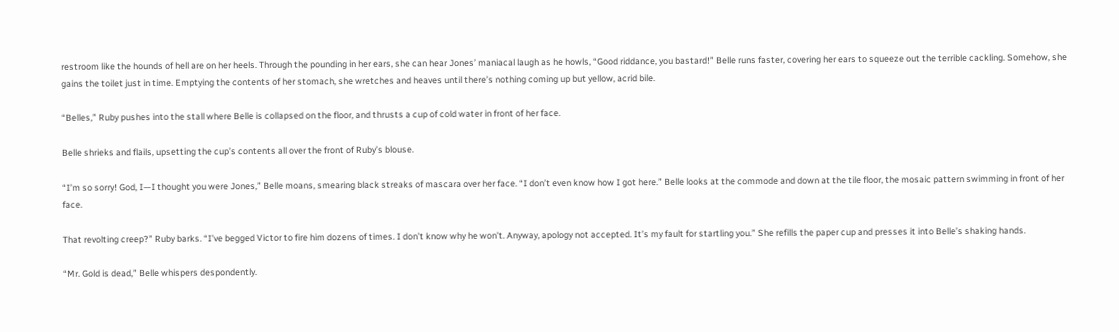restroom like the hounds of hell are on her heels. Through the pounding in her ears, she can hear Jones’ maniacal laugh as he howls, “Good riddance, you bastard!” Belle runs faster, covering her ears to squeeze out the terrible cackling. Somehow, she gains the toilet just in time. Emptying the contents of her stomach, she wretches and heaves until there’s nothing coming up but yellow, acrid bile.

“Belles,” Ruby pushes into the stall where Belle is collapsed on the floor, and thrusts a cup of cold water in front of her face.

Belle shrieks and flails, upsetting the cup’s contents all over the front of Ruby’s blouse.

“I’m so sorry! God, I—I thought you were Jones,” Belle moans, smearing black streaks of mascara over her face. “I don’t even know how I got here.” Belle looks at the commode and down at the tile floor, the mosaic pattern swimming in front of her face.

That revolting creep?” Ruby barks. “I’ve begged Victor to fire him dozens of times. I don’t know why he won’t. Anyway, apology not accepted. It’s my fault for startling you.” She refills the paper cup and presses it into Belle’s shaking hands.

“Mr. Gold is dead,” Belle whispers despondently.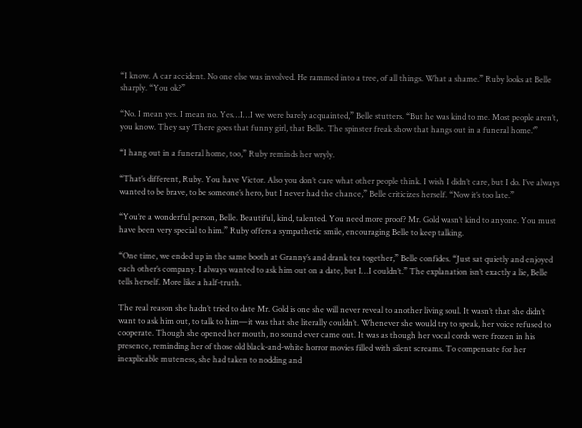“I know. A car accident. No one else was involved. He rammed into a tree, of all things. What a shame.” Ruby looks at Belle sharply. “You ok?”

“No. I mean yes. I mean no. Yes…I…I we were barely acquainted,” Belle stutters. “But he was kind to me. Most people aren’t, you know. They say ‘There goes that funny girl, that Belle. The spinster freak show that hangs out in a funeral home.’”

“I hang out in a funeral home, too,” Ruby reminds her wryly.

“That’s different, Ruby. You have Victor. Also you don’t care what other people think. I wish I didn’t care, but I do. I’ve always wanted to be brave, to be someone’s hero, but I never had the chance,” Belle criticizes herself. “Now it’s too late.”

“You’re a wonderful person, Belle. Beautiful, kind, talented. You need more proof? Mr. Gold wasn’t kind to anyone. You must have been very special to him.” Ruby offers a sympathetic smile, encouraging Belle to keep talking.

“One time, we ended up in the same booth at Granny’s and drank tea together,” Belle confides. “Just sat quietly and enjoyed each other’s company. I always wanted to ask him out on a date, but I…I couldn’t.” The explanation isn’t exactly a lie, Belle tells herself. More like a half-truth.

The real reason she hadn’t tried to date Mr. Gold is one she will never reveal to another living soul. It wasn’t that she didn’t want to ask him out, to talk to him—it was that she literally couldn’t. Whenever she would try to speak, her voice refused to cooperate. Though she opened her mouth, no sound ever came out. It was as though her vocal cords were frozen in his presence, reminding her of those old black-and-white horror movies filled with silent screams. To compensate for her inexplicable muteness, she had taken to nodding and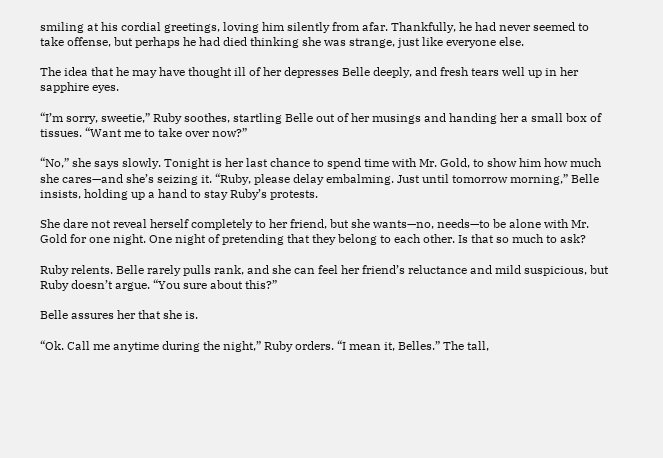smiling at his cordial greetings, loving him silently from afar. Thankfully, he had never seemed to take offense, but perhaps he had died thinking she was strange, just like everyone else.

The idea that he may have thought ill of her depresses Belle deeply, and fresh tears well up in her sapphire eyes.

“I’m sorry, sweetie,” Ruby soothes, startling Belle out of her musings and handing her a small box of tissues. “Want me to take over now?”

“No,” she says slowly. Tonight is her last chance to spend time with Mr. Gold, to show him how much she cares—and she’s seizing it. “Ruby, please delay embalming. Just until tomorrow morning,” Belle insists, holding up a hand to stay Ruby’s protests.

She dare not reveal herself completely to her friend, but she wants—no, needs—to be alone with Mr. Gold for one night. One night of pretending that they belong to each other. Is that so much to ask?

Ruby relents. Belle rarely pulls rank, and she can feel her friend’s reluctance and mild suspicious, but Ruby doesn’t argue. “You sure about this?”

Belle assures her that she is.

“Ok. Call me anytime during the night,” Ruby orders. “I mean it, Belles.” The tall,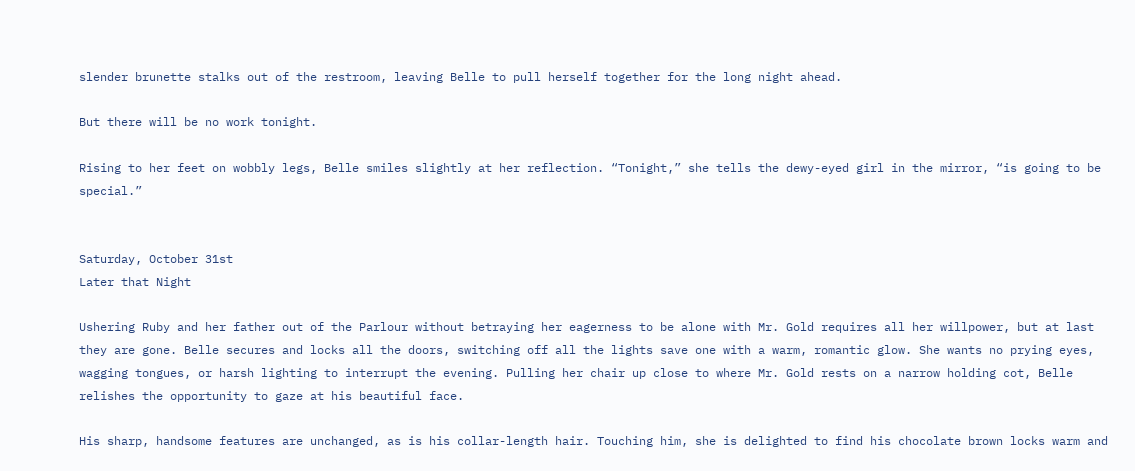slender brunette stalks out of the restroom, leaving Belle to pull herself together for the long night ahead.

But there will be no work tonight.

Rising to her feet on wobbly legs, Belle smiles slightly at her reflection. “Tonight,” she tells the dewy-eyed girl in the mirror, “is going to be special.”


Saturday, October 31st
Later that Night

Ushering Ruby and her father out of the Parlour without betraying her eagerness to be alone with Mr. Gold requires all her willpower, but at last they are gone. Belle secures and locks all the doors, switching off all the lights save one with a warm, romantic glow. She wants no prying eyes, wagging tongues, or harsh lighting to interrupt the evening. Pulling her chair up close to where Mr. Gold rests on a narrow holding cot, Belle relishes the opportunity to gaze at his beautiful face.

His sharp, handsome features are unchanged, as is his collar-length hair. Touching him, she is delighted to find his chocolate brown locks warm and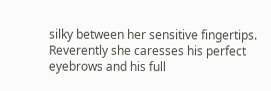silky between her sensitive fingertips. Reverently she caresses his perfect eyebrows and his full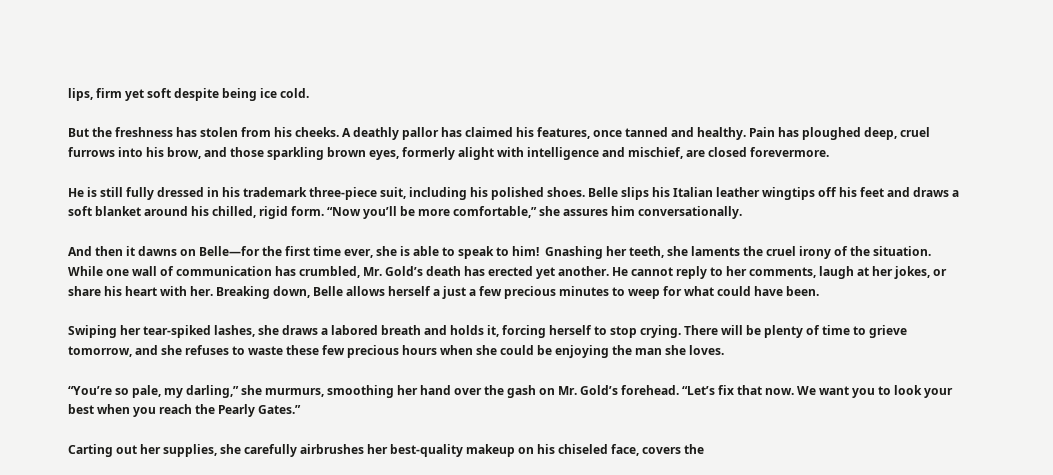lips, firm yet soft despite being ice cold.

But the freshness has stolen from his cheeks. A deathly pallor has claimed his features, once tanned and healthy. Pain has ploughed deep, cruel furrows into his brow, and those sparkling brown eyes, formerly alight with intelligence and mischief, are closed forevermore.

He is still fully dressed in his trademark three-piece suit, including his polished shoes. Belle slips his Italian leather wingtips off his feet and draws a soft blanket around his chilled, rigid form. “Now you’ll be more comfortable,” she assures him conversationally.

And then it dawns on Belle—for the first time ever, she is able to speak to him!  Gnashing her teeth, she laments the cruel irony of the situation. While one wall of communication has crumbled, Mr. Gold’s death has erected yet another. He cannot reply to her comments, laugh at her jokes, or share his heart with her. Breaking down, Belle allows herself a just a few precious minutes to weep for what could have been.

Swiping her tear-spiked lashes, she draws a labored breath and holds it, forcing herself to stop crying. There will be plenty of time to grieve tomorrow, and she refuses to waste these few precious hours when she could be enjoying the man she loves.

“You’re so pale, my darling,” she murmurs, smoothing her hand over the gash on Mr. Gold’s forehead. “Let’s fix that now. We want you to look your best when you reach the Pearly Gates.”

Carting out her supplies, she carefully airbrushes her best-quality makeup on his chiseled face, covers the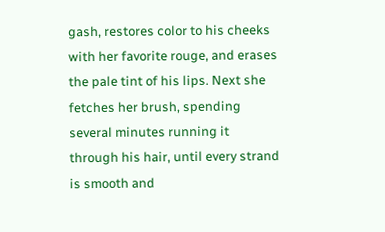gash, restores color to his cheeks with her favorite rouge, and erases the pale tint of his lips. Next she fetches her brush, spending several minutes running it through his hair, until every strand is smooth and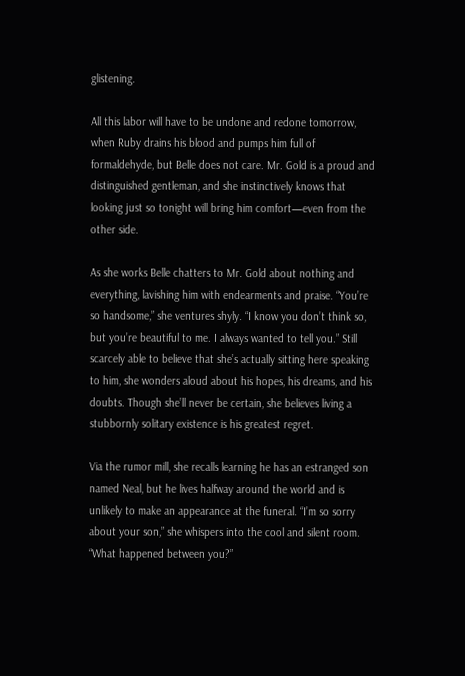glistening.

All this labor will have to be undone and redone tomorrow, when Ruby drains his blood and pumps him full of formaldehyde, but Belle does not care. Mr. Gold is a proud and distinguished gentleman, and she instinctively knows that looking just so tonight will bring him comfort—even from the other side.

As she works Belle chatters to Mr. Gold about nothing and everything, lavishing him with endearments and praise. “You’re so handsome,” she ventures shyly. “I know you don’t think so, but you’re beautiful to me. I always wanted to tell you.” Still scarcely able to believe that she’s actually sitting here speaking to him, she wonders aloud about his hopes, his dreams, and his doubts. Though she’ll never be certain, she believes living a stubbornly solitary existence is his greatest regret.

Via the rumor mill, she recalls learning he has an estranged son named Neal, but he lives halfway around the world and is unlikely to make an appearance at the funeral. “I’m so sorry about your son,” she whispers into the cool and silent room. “What happened between you?”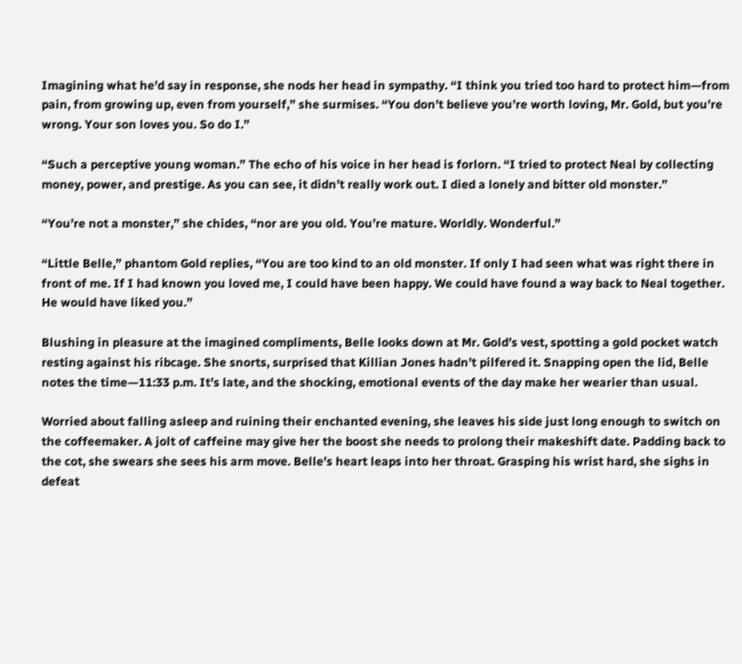Imagining what he’d say in response, she nods her head in sympathy. “I think you tried too hard to protect him—from pain, from growing up, even from yourself,” she surmises. “You don’t believe you’re worth loving, Mr. Gold, but you’re wrong. Your son loves you. So do I.”

“Such a perceptive young woman.” The echo of his voice in her head is forlorn. “I tried to protect Neal by collecting money, power, and prestige. As you can see, it didn’t really work out. I died a lonely and bitter old monster.”

“You’re not a monster,” she chides, “nor are you old. You’re mature. Worldly. Wonderful.”

“Little Belle,” phantom Gold replies, “You are too kind to an old monster. If only I had seen what was right there in front of me. If I had known you loved me, I could have been happy. We could have found a way back to Neal together. He would have liked you.”

Blushing in pleasure at the imagined compliments, Belle looks down at Mr. Gold’s vest, spotting a gold pocket watch resting against his ribcage. She snorts, surprised that Killian Jones hadn’t pilfered it. Snapping open the lid, Belle notes the time—11:33 p.m. It’s late, and the shocking, emotional events of the day make her wearier than usual.

Worried about falling asleep and ruining their enchanted evening, she leaves his side just long enough to switch on the coffeemaker. A jolt of caffeine may give her the boost she needs to prolong their makeshift date. Padding back to the cot, she swears she sees his arm move. Belle’s heart leaps into her throat. Grasping his wrist hard, she sighs in defeat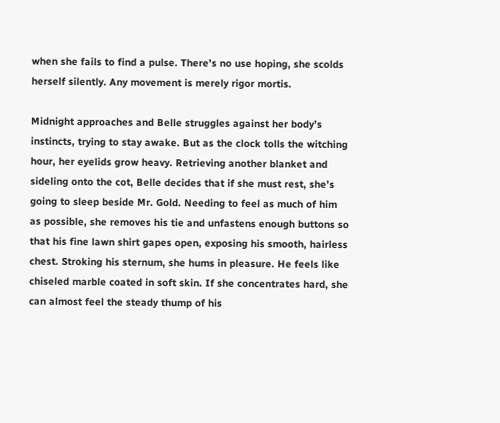when she fails to find a pulse. There’s no use hoping, she scolds herself silently. Any movement is merely rigor mortis.

Midnight approaches and Belle struggles against her body’s instincts, trying to stay awake. But as the clock tolls the witching hour, her eyelids grow heavy. Retrieving another blanket and sideling onto the cot, Belle decides that if she must rest, she’s going to sleep beside Mr. Gold. Needing to feel as much of him as possible, she removes his tie and unfastens enough buttons so that his fine lawn shirt gapes open, exposing his smooth, hairless chest. Stroking his sternum, she hums in pleasure. He feels like chiseled marble coated in soft skin. If she concentrates hard, she can almost feel the steady thump of his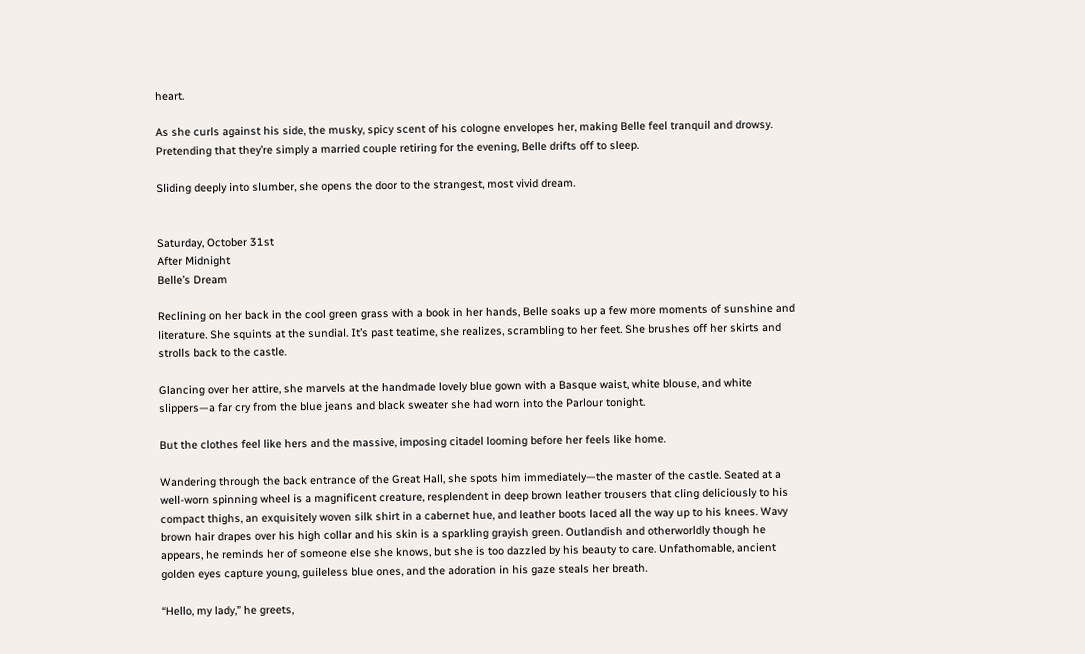heart.

As she curls against his side, the musky, spicy scent of his cologne envelopes her, making Belle feel tranquil and drowsy. Pretending that they’re simply a married couple retiring for the evening, Belle drifts off to sleep.

Sliding deeply into slumber, she opens the door to the strangest, most vivid dream.


Saturday, October 31st
After Midnight
Belle’s Dream

Reclining on her back in the cool green grass with a book in her hands, Belle soaks up a few more moments of sunshine and literature. She squints at the sundial. It’s past teatime, she realizes, scrambling to her feet. She brushes off her skirts and strolls back to the castle.

Glancing over her attire, she marvels at the handmade lovely blue gown with a Basque waist, white blouse, and white slippers—a far cry from the blue jeans and black sweater she had worn into the Parlour tonight.

But the clothes feel like hers and the massive, imposing citadel looming before her feels like home.

Wandering through the back entrance of the Great Hall, she spots him immediately—the master of the castle. Seated at a well-worn spinning wheel is a magnificent creature, resplendent in deep brown leather trousers that cling deliciously to his compact thighs, an exquisitely woven silk shirt in a cabernet hue, and leather boots laced all the way up to his knees. Wavy brown hair drapes over his high collar and his skin is a sparkling grayish green. Outlandish and otherworldly though he appears, he reminds her of someone else she knows, but she is too dazzled by his beauty to care. Unfathomable, ancient golden eyes capture young, guileless blue ones, and the adoration in his gaze steals her breath.

“Hello, my lady,” he greets,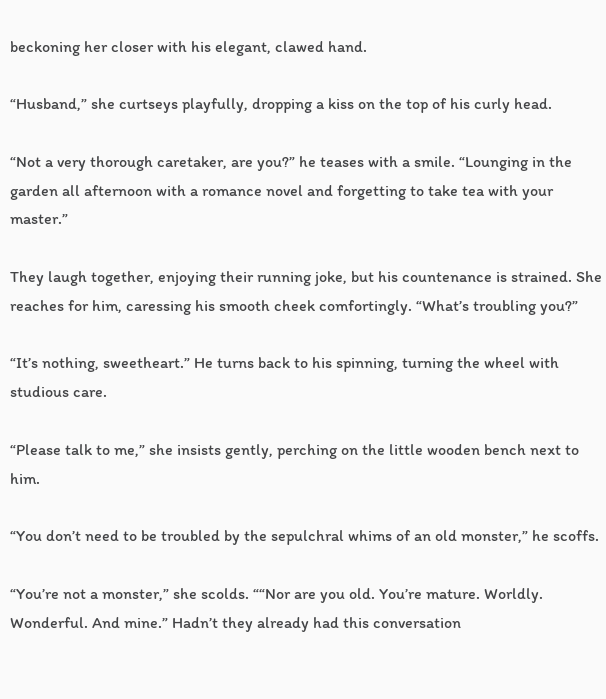beckoning her closer with his elegant, clawed hand.

“Husband,” she curtseys playfully, dropping a kiss on the top of his curly head.

“Not a very thorough caretaker, are you?” he teases with a smile. “Lounging in the garden all afternoon with a romance novel and forgetting to take tea with your master.”

They laugh together, enjoying their running joke, but his countenance is strained. She reaches for him, caressing his smooth cheek comfortingly. “What’s troubling you?”

“It’s nothing, sweetheart.” He turns back to his spinning, turning the wheel with studious care.

“Please talk to me,” she insists gently, perching on the little wooden bench next to him.

“You don’t need to be troubled by the sepulchral whims of an old monster,” he scoffs.

“You’re not a monster,” she scolds. ““Nor are you old. You’re mature. Worldly. Wonderful. And mine.” Hadn’t they already had this conversation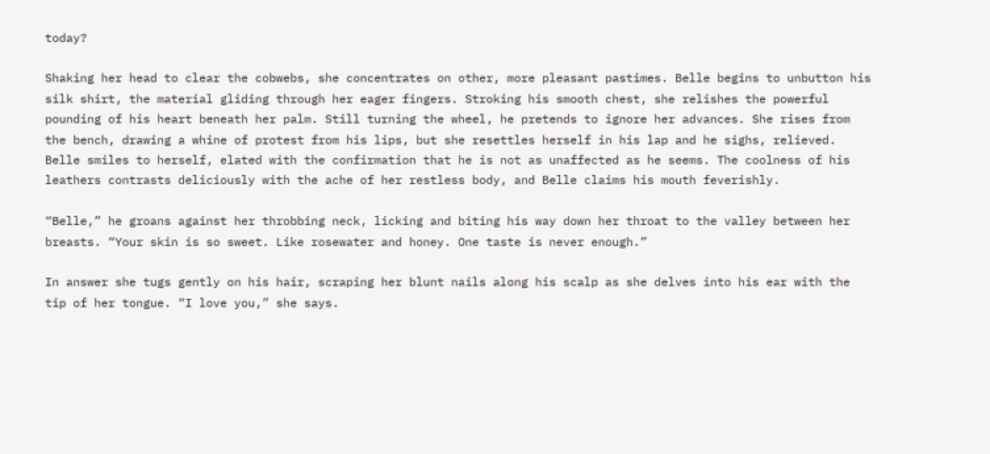today?

Shaking her head to clear the cobwebs, she concentrates on other, more pleasant pastimes. Belle begins to unbutton his silk shirt, the material gliding through her eager fingers. Stroking his smooth chest, she relishes the powerful pounding of his heart beneath her palm. Still turning the wheel, he pretends to ignore her advances. She rises from the bench, drawing a whine of protest from his lips, but she resettles herself in his lap and he sighs, relieved. Belle smiles to herself, elated with the confirmation that he is not as unaffected as he seems. The coolness of his leathers contrasts deliciously with the ache of her restless body, and Belle claims his mouth feverishly.

“Belle,” he groans against her throbbing neck, licking and biting his way down her throat to the valley between her breasts. “Your skin is so sweet. Like rosewater and honey. One taste is never enough.”

In answer she tugs gently on his hair, scraping her blunt nails along his scalp as she delves into his ear with the tip of her tongue. “I love you,” she says.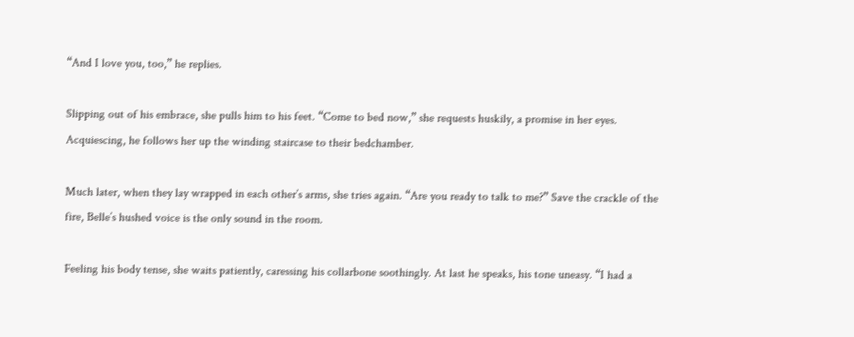“And I love you, too,” he replies.

Slipping out of his embrace, she pulls him to his feet. “Come to bed now,” she requests huskily, a promise in her eyes. Acquiescing, he follows her up the winding staircase to their bedchamber.

Much later, when they lay wrapped in each other’s arms, she tries again. “Are you ready to talk to me?” Save the crackle of the fire, Belle’s hushed voice is the only sound in the room.

Feeling his body tense, she waits patiently, caressing his collarbone soothingly. At last he speaks, his tone uneasy. “I had a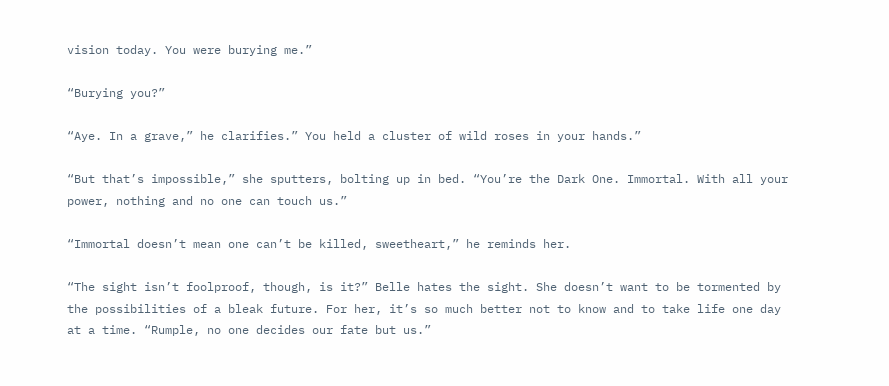vision today. You were burying me.”

“Burying you?”

“Aye. In a grave,” he clarifies.” You held a cluster of wild roses in your hands.”

“But that’s impossible,” she sputters, bolting up in bed. “You’re the Dark One. Immortal. With all your power, nothing and no one can touch us.”

“Immortal doesn’t mean one can’t be killed, sweetheart,” he reminds her.

“The sight isn’t foolproof, though, is it?” Belle hates the sight. She doesn’t want to be tormented by the possibilities of a bleak future. For her, it’s so much better not to know and to take life one day at a time. “Rumple, no one decides our fate but us.”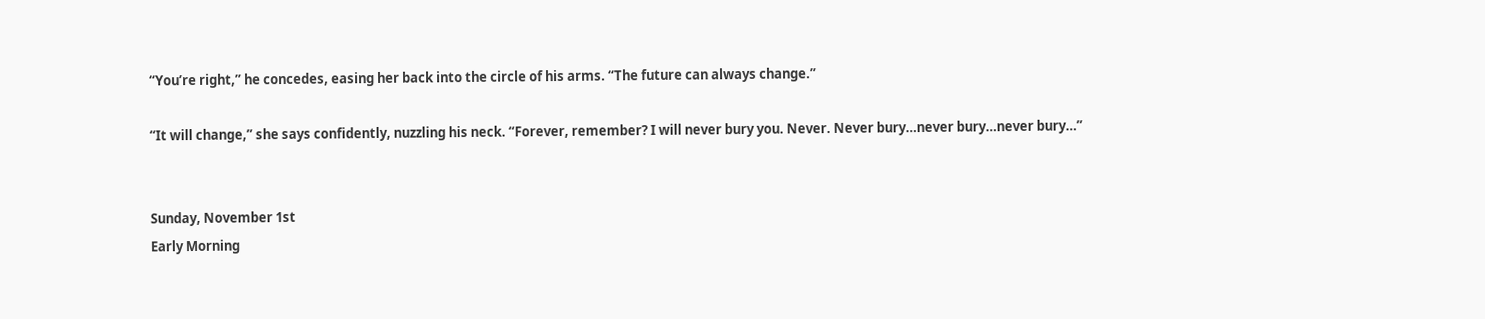“You’re right,” he concedes, easing her back into the circle of his arms. “The future can always change.”

“It will change,” she says confidently, nuzzling his neck. “Forever, remember? I will never bury you. Never. Never bury…never bury…never bury…”


Sunday, November 1st
Early Morning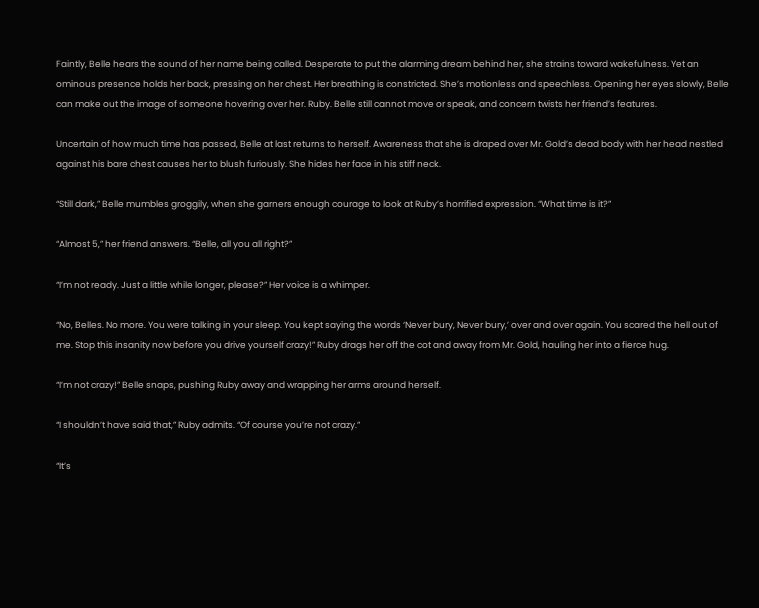Faintly, Belle hears the sound of her name being called. Desperate to put the alarming dream behind her, she strains toward wakefulness. Yet an ominous presence holds her back, pressing on her chest. Her breathing is constricted. She’s motionless and speechless. Opening her eyes slowly, Belle can make out the image of someone hovering over her. Ruby. Belle still cannot move or speak, and concern twists her friend’s features.

Uncertain of how much time has passed, Belle at last returns to herself. Awareness that she is draped over Mr. Gold’s dead body with her head nestled against his bare chest causes her to blush furiously. She hides her face in his stiff neck.

“Still dark,” Belle mumbles groggily, when she garners enough courage to look at Ruby’s horrified expression. “What time is it?”

“Almost 5,” her friend answers. “Belle, all you all right?”

“I’m not ready. Just a little while longer, please?” Her voice is a whimper.

“No, Belles. No more. You were talking in your sleep. You kept saying the words ‘Never bury, Never bury,’ over and over again. You scared the hell out of me. Stop this insanity now before you drive yourself crazy!” Ruby drags her off the cot and away from Mr. Gold, hauling her into a fierce hug.

“I’m not crazy!” Belle snaps, pushing Ruby away and wrapping her arms around herself.

“I shouldn’t have said that,” Ruby admits. “Of course you’re not crazy.”

“It’s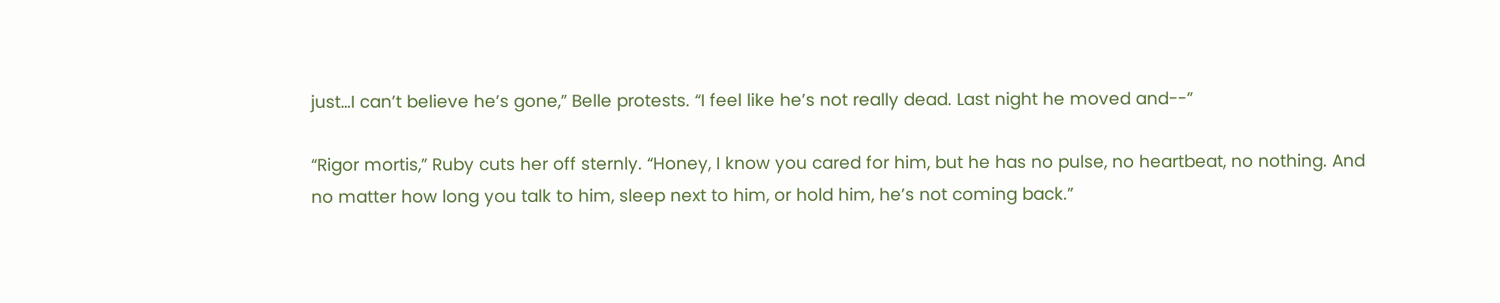just…I can’t believe he’s gone,” Belle protests. “I feel like he’s not really dead. Last night he moved and--”

“Rigor mortis,” Ruby cuts her off sternly. “Honey, I know you cared for him, but he has no pulse, no heartbeat, no nothing. And no matter how long you talk to him, sleep next to him, or hold him, he’s not coming back.”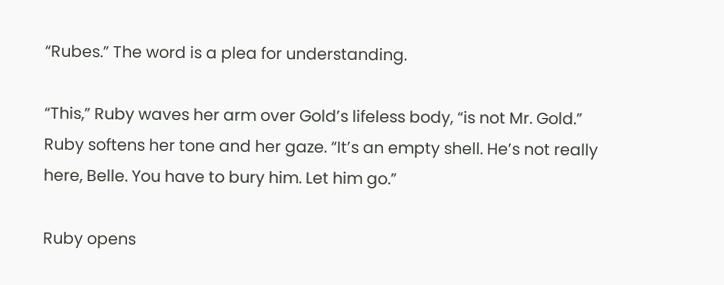“Rubes.” The word is a plea for understanding.

“This,” Ruby waves her arm over Gold’s lifeless body, “is not Mr. Gold.” Ruby softens her tone and her gaze. “It’s an empty shell. He’s not really here, Belle. You have to bury him. Let him go.”

Ruby opens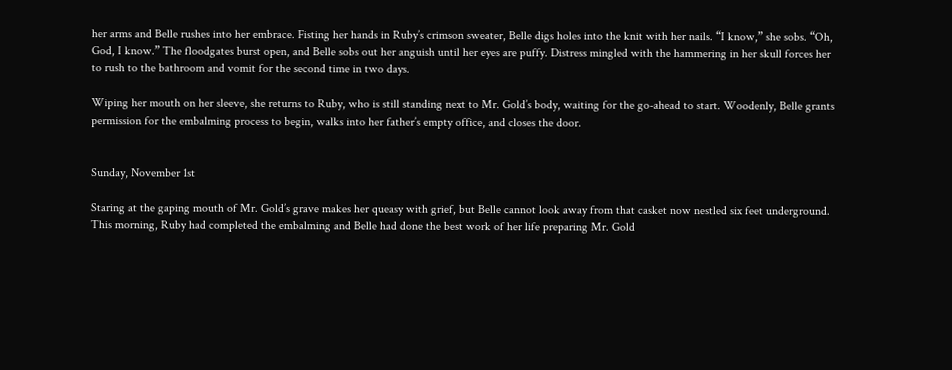her arms and Belle rushes into her embrace. Fisting her hands in Ruby’s crimson sweater, Belle digs holes into the knit with her nails. “I know,” she sobs. “Oh, God, I know.” The floodgates burst open, and Belle sobs out her anguish until her eyes are puffy. Distress mingled with the hammering in her skull forces her to rush to the bathroom and vomit for the second time in two days.

Wiping her mouth on her sleeve, she returns to Ruby, who is still standing next to Mr. Gold’s body, waiting for the go-ahead to start. Woodenly, Belle grants permission for the embalming process to begin, walks into her father’s empty office, and closes the door.


Sunday, November 1st

Staring at the gaping mouth of Mr. Gold’s grave makes her queasy with grief, but Belle cannot look away from that casket now nestled six feet underground. This morning, Ruby had completed the embalming and Belle had done the best work of her life preparing Mr. Gold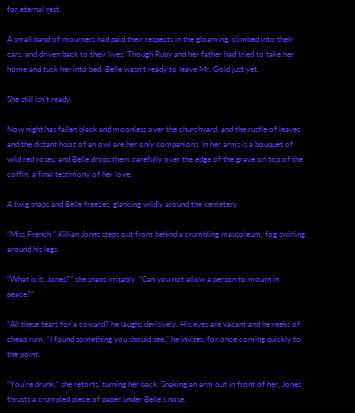for eternal rest.

A small band of mourners had paid their respects in the gloaming, climbed into their cars, and driven back to their lives. Though Ruby and her father had tried to take her home and tuck her into bed, Belle wasn’t ready to leave Mr. Gold just yet.

She still isn’t ready.

Now night has fallen black and moonless over the churchyard, and the rustle of leaves and the distant hoot of an owl are her only companions. In her arms is a bouquet of wild red roses, and Belle drops them carefully over the edge of the grave on top of the coffin, a final testimony of her love.

A twig snaps and Belle freezes, glancing wildly around the cemetery.

“Miss French.” Killian Jones steps out from behind a crumbling mausoleum, fog swirling around his legs.

“What is it, Jones?” she snaps irritably. “Can you not allow a person to mourn in peace?”

“All these tears for a coward? he laughs derisively. His eyes are vacant and he reeks of cheap rum. “I found something you should see,” he invites, for once coming quickly to the point.

“You’re drunk,” she retorts, turning her back. Snaking an arm out in front of her, Jones thrusts a crumpled piece of paper under Belle’s nose.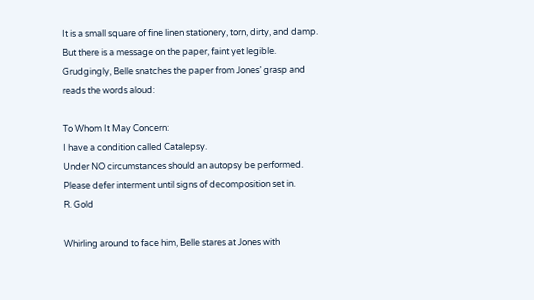It is a small square of fine linen stationery, torn, dirty, and damp. But there is a message on the paper, faint yet legible. Grudgingly, Belle snatches the paper from Jones’ grasp and reads the words aloud:

To Whom It May Concern:
I have a condition called Catalepsy.
Under NO circumstances should an autopsy be performed.
Please defer interment until signs of decomposition set in.
R. Gold

Whirling around to face him, Belle stares at Jones with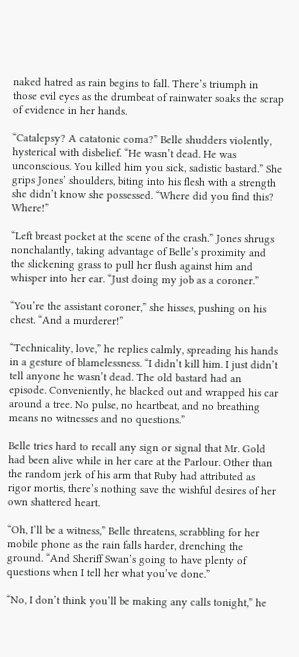naked hatred as rain begins to fall. There’s triumph in those evil eyes as the drumbeat of rainwater soaks the scrap of evidence in her hands.

“Catalepsy? A catatonic coma?” Belle shudders violently, hysterical with disbelief. “He wasn’t dead. He was unconscious. You killed him you sick, sadistic bastard.” She grips Jones’ shoulders, biting into his flesh with a strength she didn’t know she possessed. “Where did you find this? Where!”

“Left breast pocket at the scene of the crash.” Jones shrugs nonchalantly, taking advantage of Belle’s proximity and the slickening grass to pull her flush against him and whisper into her ear. “Just doing my job as a coroner.”

“You’re the assistant coroner,” she hisses, pushing on his chest. “And a murderer!”

“Technicality, love,” he replies calmly, spreading his hands in a gesture of blamelessness. “I didn’t kill him. I just didn’t tell anyone he wasn’t dead. The old bastard had an episode. Conveniently, he blacked out and wrapped his car around a tree. No pulse, no heartbeat, and no breathing means no witnesses and no questions.”

Belle tries hard to recall any sign or signal that Mr. Gold had been alive while in her care at the Parlour. Other than the random jerk of his arm that Ruby had attributed as rigor mortis, there’s nothing save the wishful desires of her own shattered heart.

“Oh, I’ll be a witness,” Belle threatens, scrabbling for her mobile phone as the rain falls harder, drenching the ground. “And Sheriff Swan’s going to have plenty of questions when I tell her what you’ve done.”

“No, I don’t think you’ll be making any calls tonight,” he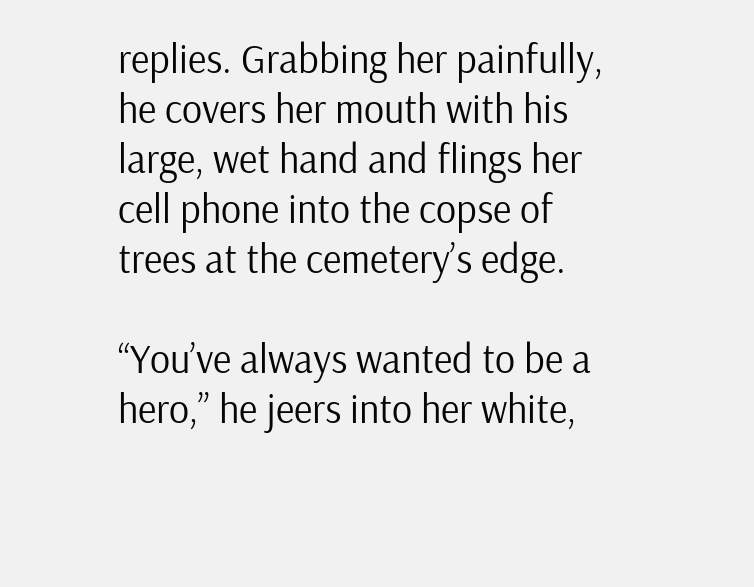replies. Grabbing her painfully, he covers her mouth with his large, wet hand and flings her cell phone into the copse of trees at the cemetery’s edge.

“You’ve always wanted to be a hero,” he jeers into her white,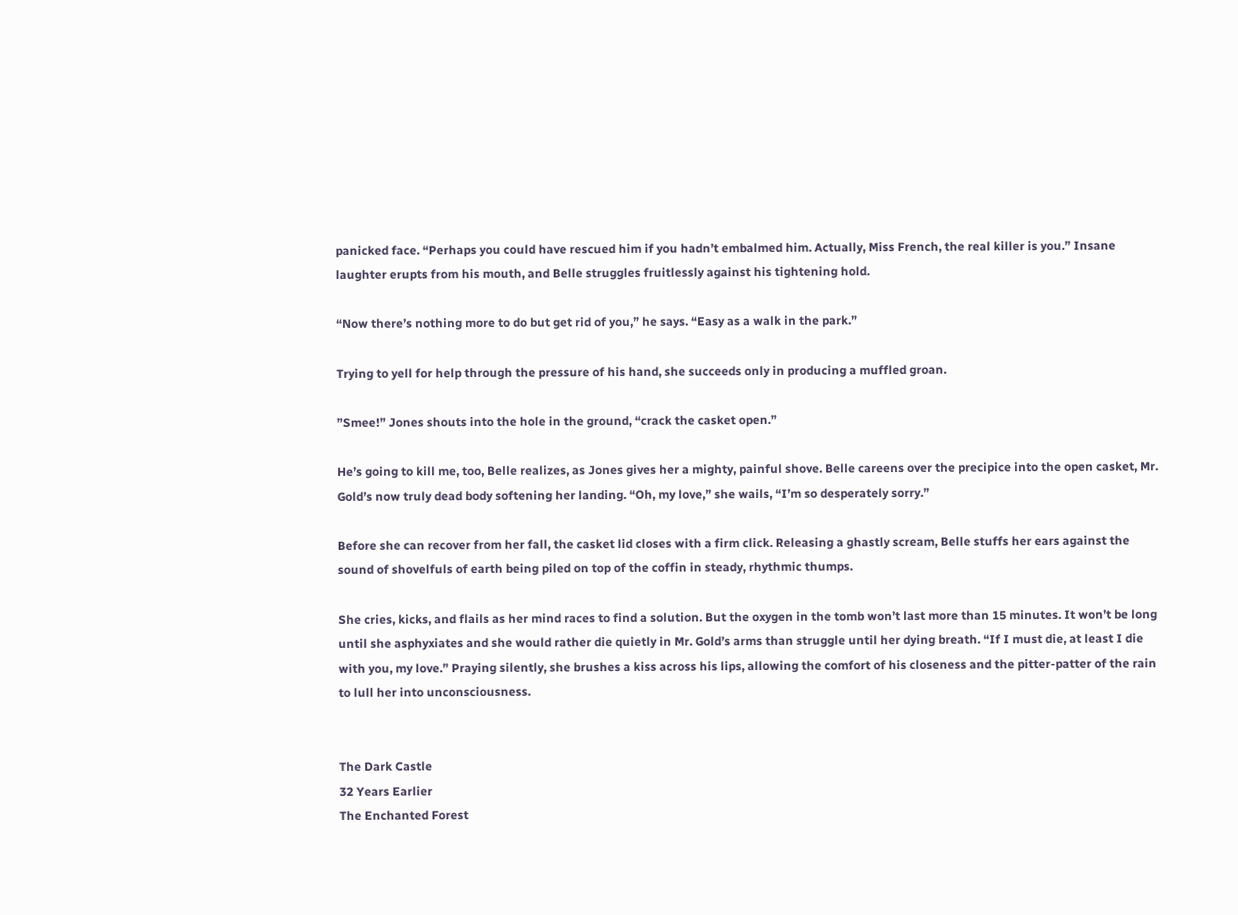panicked face. “Perhaps you could have rescued him if you hadn’t embalmed him. Actually, Miss French, the real killer is you.” Insane laughter erupts from his mouth, and Belle struggles fruitlessly against his tightening hold.

“Now there’s nothing more to do but get rid of you,” he says. “Easy as a walk in the park.”

Trying to yell for help through the pressure of his hand, she succeeds only in producing a muffled groan.

”Smee!” Jones shouts into the hole in the ground, “crack the casket open.”

He’s going to kill me, too, Belle realizes, as Jones gives her a mighty, painful shove. Belle careens over the precipice into the open casket, Mr. Gold’s now truly dead body softening her landing. “Oh, my love,” she wails, “I’m so desperately sorry.”

Before she can recover from her fall, the casket lid closes with a firm click. Releasing a ghastly scream, Belle stuffs her ears against the sound of shovelfuls of earth being piled on top of the coffin in steady, rhythmic thumps.

She cries, kicks, and flails as her mind races to find a solution. But the oxygen in the tomb won’t last more than 15 minutes. It won’t be long until she asphyxiates and she would rather die quietly in Mr. Gold’s arms than struggle until her dying breath. “If I must die, at least I die with you, my love.” Praying silently, she brushes a kiss across his lips, allowing the comfort of his closeness and the pitter-patter of the rain to lull her into unconsciousness.


The Dark Castle
32 Years Earlier
The Enchanted Forest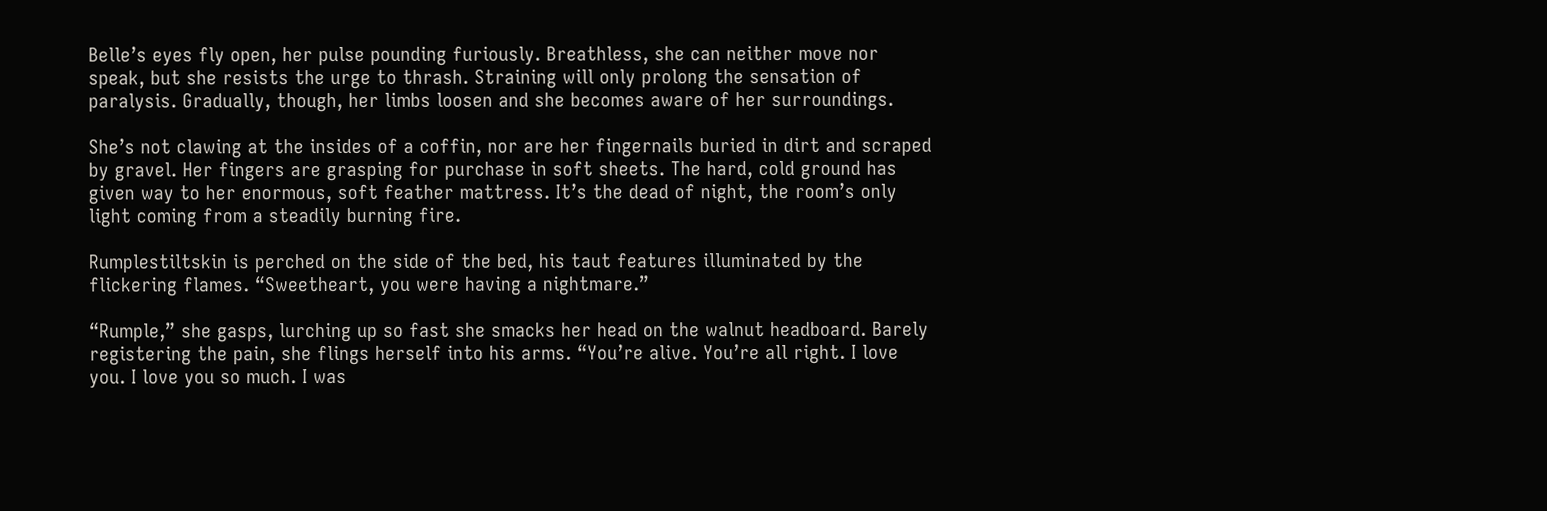Belle’s eyes fly open, her pulse pounding furiously. Breathless, she can neither move nor speak, but she resists the urge to thrash. Straining will only prolong the sensation of paralysis. Gradually, though, her limbs loosen and she becomes aware of her surroundings.

She’s not clawing at the insides of a coffin, nor are her fingernails buried in dirt and scraped by gravel. Her fingers are grasping for purchase in soft sheets. The hard, cold ground has given way to her enormous, soft feather mattress. It’s the dead of night, the room’s only light coming from a steadily burning fire.

Rumplestiltskin is perched on the side of the bed, his taut features illuminated by the flickering flames. “Sweetheart, you were having a nightmare.”

“Rumple,” she gasps, lurching up so fast she smacks her head on the walnut headboard. Barely registering the pain, she flings herself into his arms. “You’re alive. You’re all right. I love you. I love you so much. I was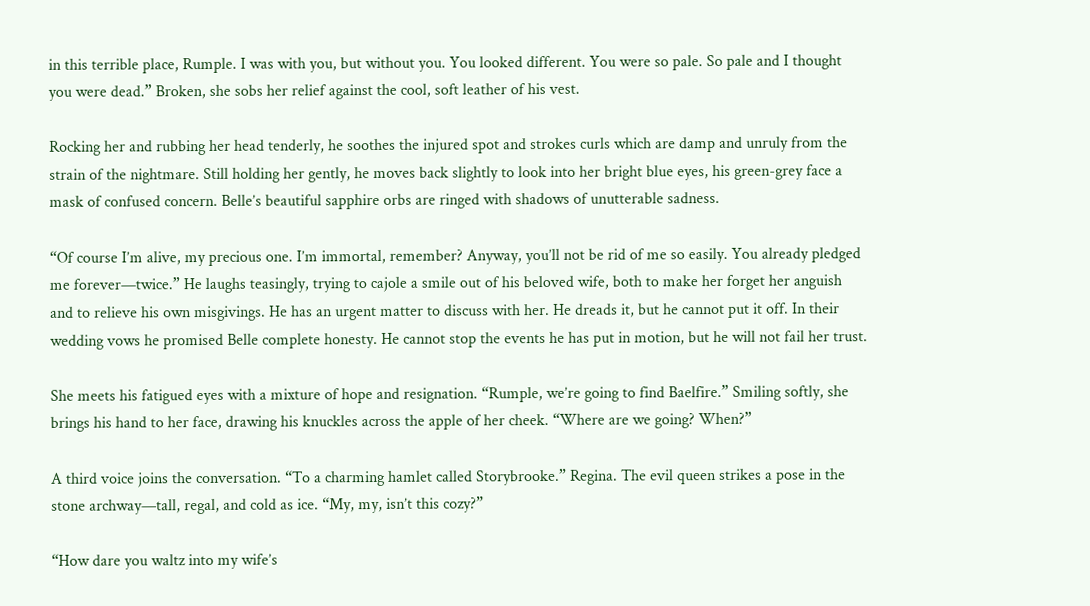in this terrible place, Rumple. I was with you, but without you. You looked different. You were so pale. So pale and I thought you were dead.” Broken, she sobs her relief against the cool, soft leather of his vest.

Rocking her and rubbing her head tenderly, he soothes the injured spot and strokes curls which are damp and unruly from the strain of the nightmare. Still holding her gently, he moves back slightly to look into her bright blue eyes, his green-grey face a mask of confused concern. Belle’s beautiful sapphire orbs are ringed with shadows of unutterable sadness.

“Of course I’m alive, my precious one. I’m immortal, remember? Anyway, you’ll not be rid of me so easily. You already pledged me forever—twice.” He laughs teasingly, trying to cajole a smile out of his beloved wife, both to make her forget her anguish and to relieve his own misgivings. He has an urgent matter to discuss with her. He dreads it, but he cannot put it off. In their wedding vows he promised Belle complete honesty. He cannot stop the events he has put in motion, but he will not fail her trust.

She meets his fatigued eyes with a mixture of hope and resignation. “Rumple, we’re going to find Baelfire.” Smiling softly, she brings his hand to her face, drawing his knuckles across the apple of her cheek. “Where are we going? When?”

A third voice joins the conversation. “To a charming hamlet called Storybrooke.” Regina. The evil queen strikes a pose in the stone archway—tall, regal, and cold as ice. “My, my, isn’t this cozy?”

“How dare you waltz into my wife’s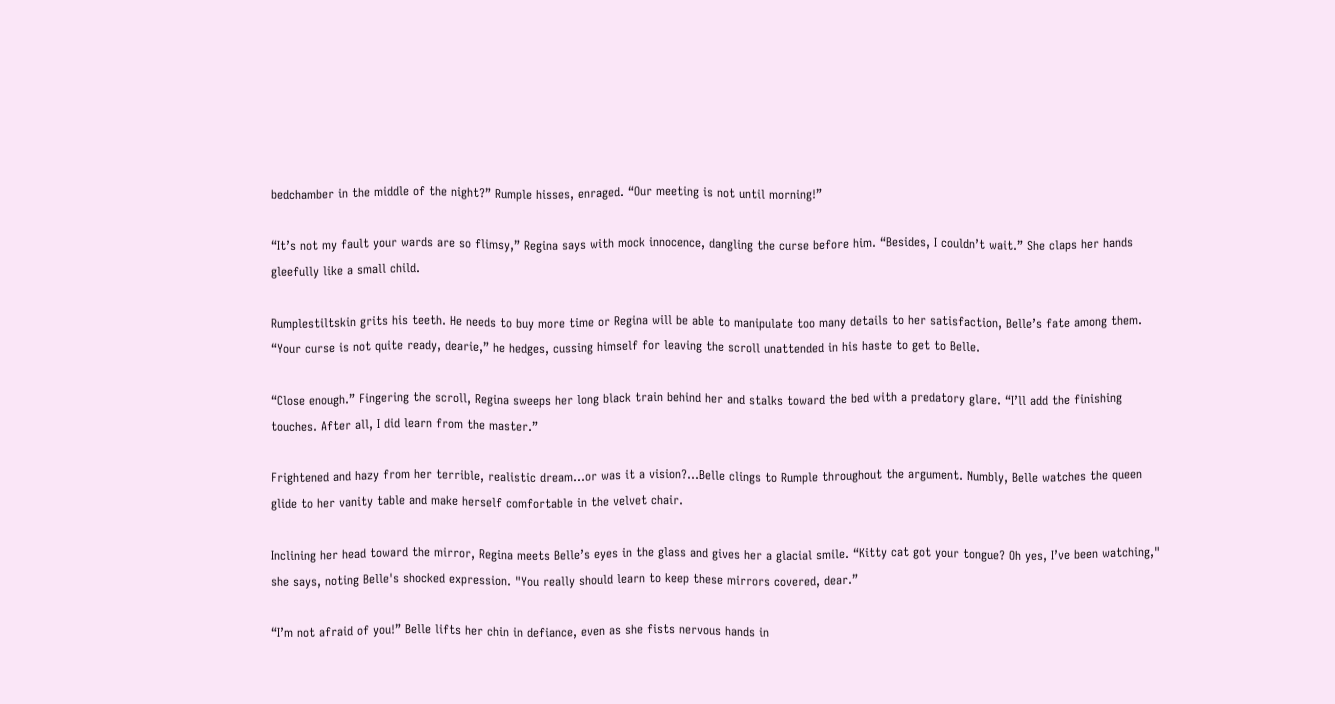bedchamber in the middle of the night?” Rumple hisses, enraged. “Our meeting is not until morning!”

“It’s not my fault your wards are so flimsy,” Regina says with mock innocence, dangling the curse before him. “Besides, I couldn’t wait.” She claps her hands gleefully like a small child.

Rumplestiltskin grits his teeth. He needs to buy more time or Regina will be able to manipulate too many details to her satisfaction, Belle’s fate among them. “Your curse is not quite ready, dearie,” he hedges, cussing himself for leaving the scroll unattended in his haste to get to Belle.

“Close enough.” Fingering the scroll, Regina sweeps her long black train behind her and stalks toward the bed with a predatory glare. “I’ll add the finishing touches. After all, I did learn from the master.”

Frightened and hazy from her terrible, realistic dream…or was it a vision?...Belle clings to Rumple throughout the argument. Numbly, Belle watches the queen glide to her vanity table and make herself comfortable in the velvet chair.

Inclining her head toward the mirror, Regina meets Belle’s eyes in the glass and gives her a glacial smile. “Kitty cat got your tongue? Oh yes, I’ve been watching," she says, noting Belle's shocked expression. "You really should learn to keep these mirrors covered, dear.”

“I’m not afraid of you!” Belle lifts her chin in defiance, even as she fists nervous hands in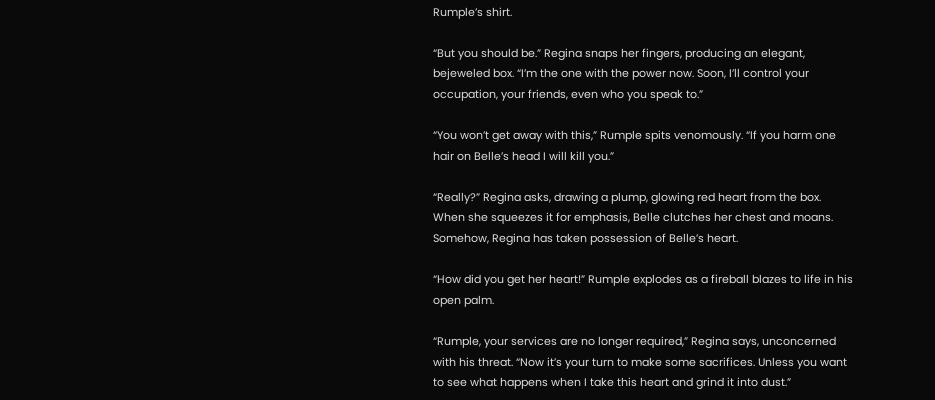Rumple’s shirt.

“But you should be.” Regina snaps her fingers, producing an elegant, bejeweled box. “I’m the one with the power now. Soon, I’ll control your occupation, your friends, even who you speak to.”

“You won’t get away with this,” Rumple spits venomously. “If you harm one hair on Belle’s head I will kill you.”

“Really?” Regina asks, drawing a plump, glowing red heart from the box. When she squeezes it for emphasis, Belle clutches her chest and moans. Somehow, Regina has taken possession of Belle’s heart.

“How did you get her heart!” Rumple explodes as a fireball blazes to life in his open palm.

“Rumple, your services are no longer required,” Regina says, unconcerned with his threat. “Now it’s your turn to make some sacrifices. Unless you want to see what happens when I take this heart and grind it into dust.”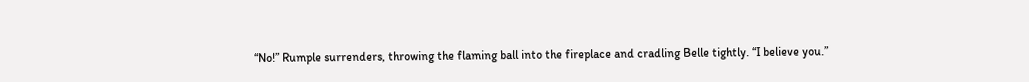“No!” Rumple surrenders, throwing the flaming ball into the fireplace and cradling Belle tightly. “I believe you.”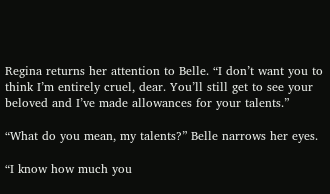Regina returns her attention to Belle. “I don’t want you to think I’m entirely cruel, dear. You’ll still get to see your beloved and I’ve made allowances for your talents.”

“What do you mean, my talents?” Belle narrows her eyes.

“I know how much you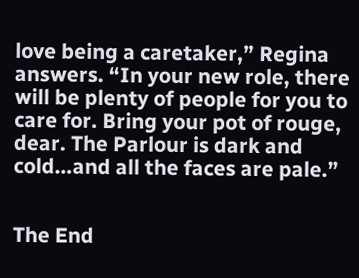love being a caretaker,” Regina answers. “In your new role, there will be plenty of people for you to care for. Bring your pot of rouge, dear. The Parlour is dark and cold…and all the faces are pale.”


The End